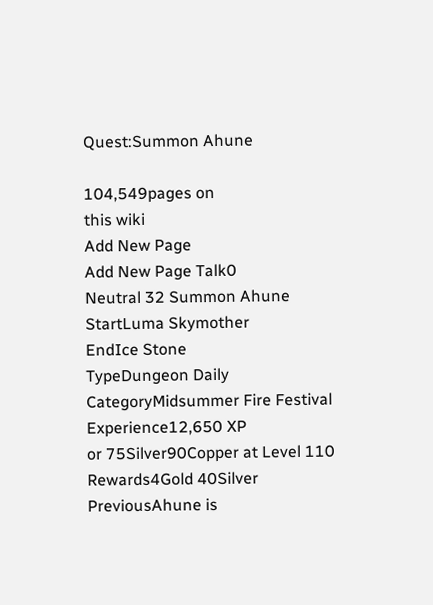Quest:Summon Ahune

104,549pages on
this wiki
Add New Page
Add New Page Talk0
Neutral 32 Summon Ahune
StartLuma Skymother
EndIce Stone
TypeDungeon Daily
CategoryMidsummer Fire Festival
Experience12,650 XP
or 75Silver90Copper at Level 110
Rewards4Gold 40Silver
PreviousAhune is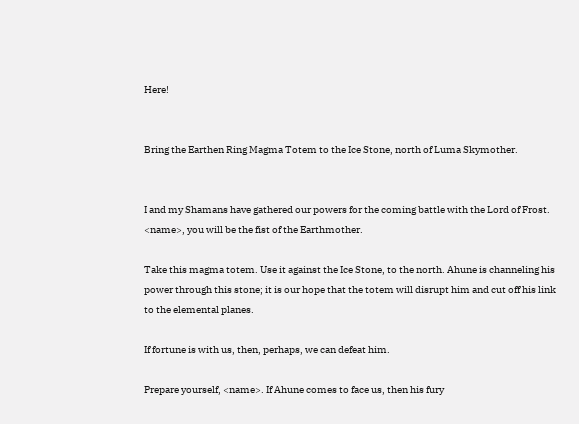Here!


Bring the Earthen Ring Magma Totem to the Ice Stone, north of Luma Skymother.


I and my Shamans have gathered our powers for the coming battle with the Lord of Frost. <name>, you will be the fist of the Earthmother.

Take this magma totem. Use it against the Ice Stone, to the north. Ahune is channeling his power through this stone; it is our hope that the totem will disrupt him and cut off his link to the elemental planes.

If fortune is with us, then, perhaps, we can defeat him.

Prepare yourself, <name>. If Ahune comes to face us, then his fury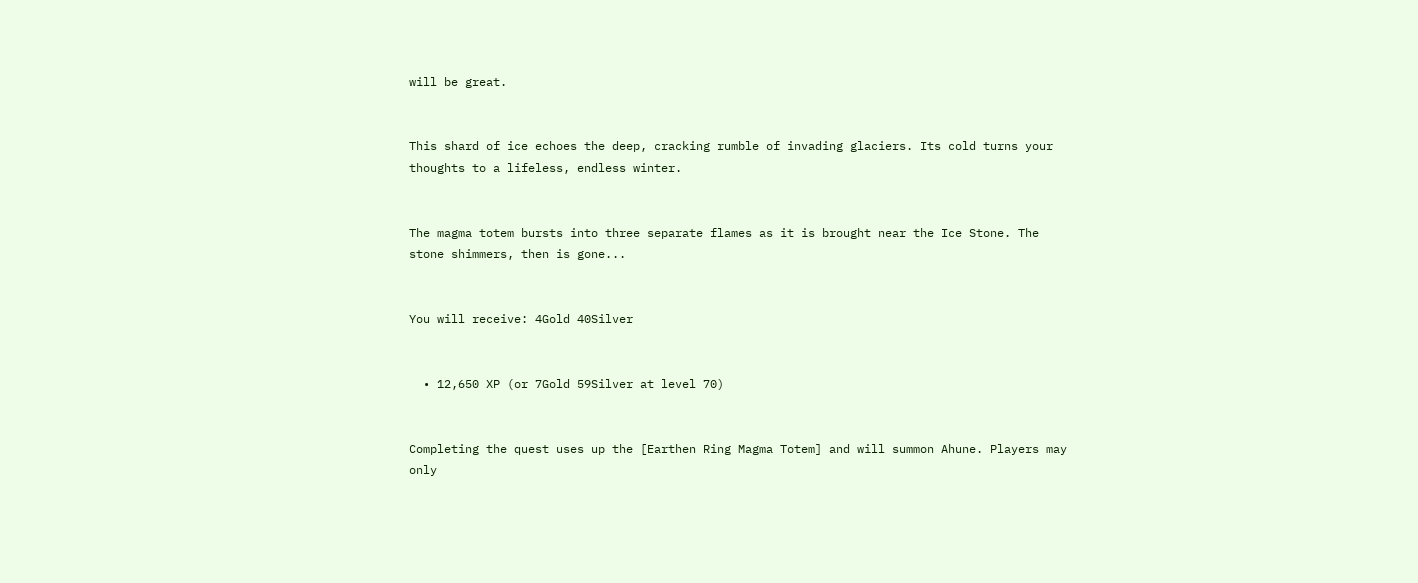will be great.


This shard of ice echoes the deep, cracking rumble of invading glaciers. Its cold turns your thoughts to a lifeless, endless winter.


The magma totem bursts into three separate flames as it is brought near the Ice Stone. The stone shimmers, then is gone...


You will receive: 4Gold 40Silver


  • 12,650 XP (or 7Gold 59Silver at level 70)


Completing the quest uses up the [Earthen Ring Magma Totem] and will summon Ahune. Players may only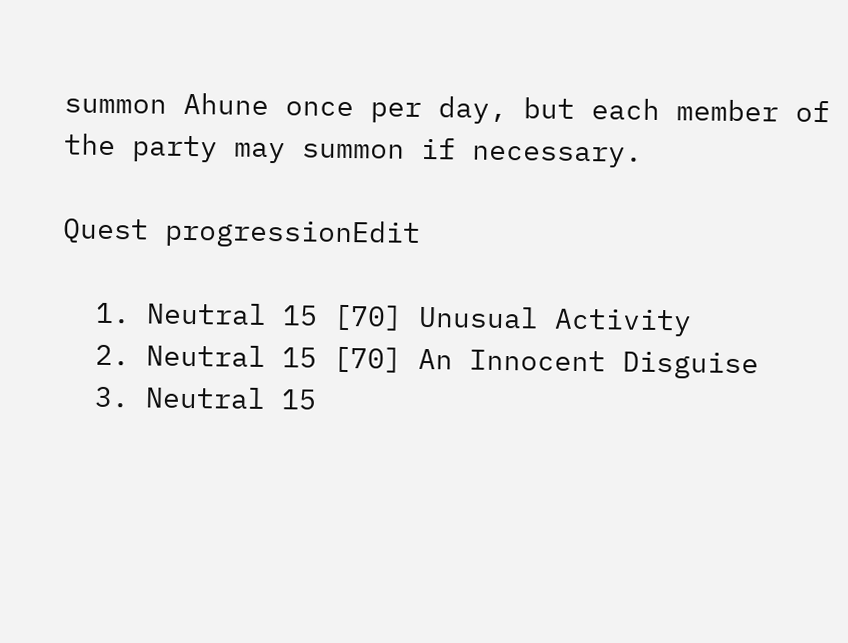summon Ahune once per day, but each member of the party may summon if necessary.

Quest progressionEdit

  1. Neutral 15 [70] Unusual Activity
  2. Neutral 15 [70] An Innocent Disguise
  3. Neutral 15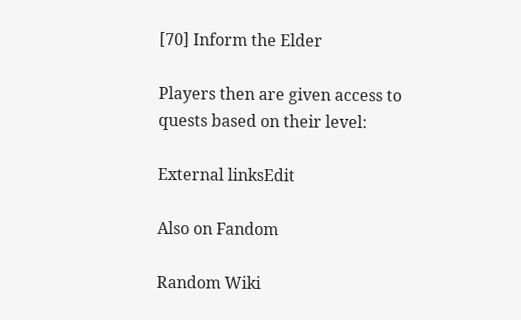[70] Inform the Elder

Players then are given access to quests based on their level:

External linksEdit

Also on Fandom

Random Wiki